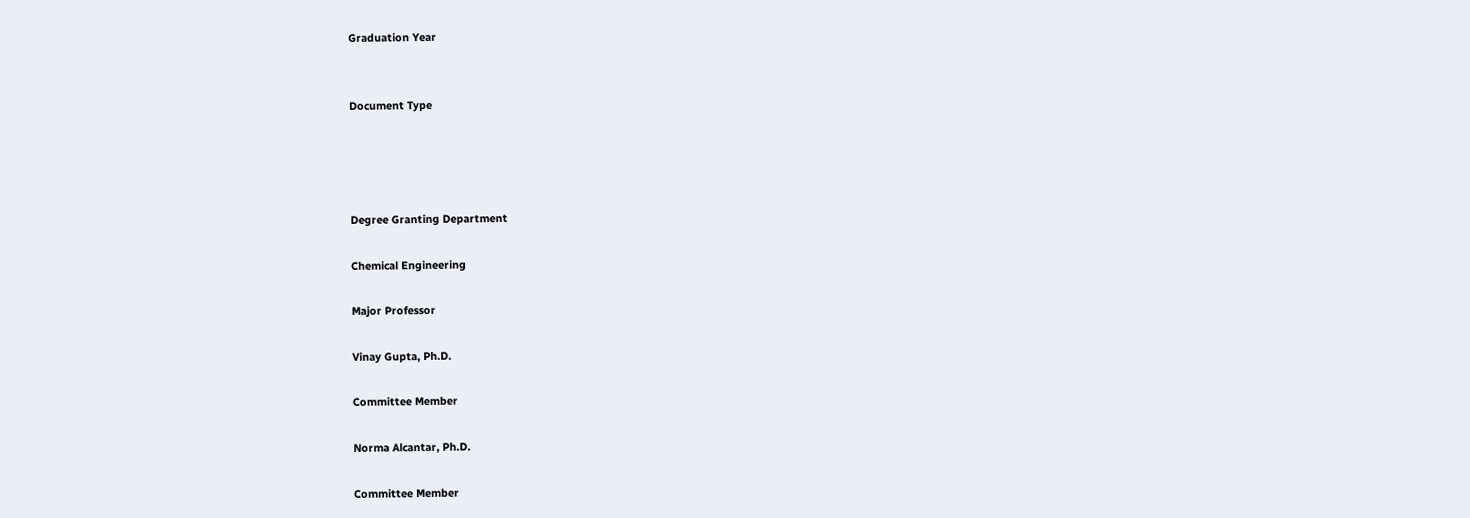Graduation Year


Document Type




Degree Granting Department

Chemical Engineering

Major Professor

Vinay Gupta, Ph.D.

Committee Member

Norma Alcantar, Ph.D.

Committee Member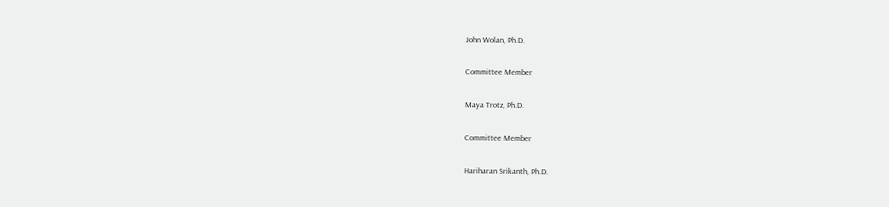John Wolan, Ph.D.

Committee Member

Maya Trotz, Ph.D.

Committee Member

Hariharan Srikanth, Ph.D.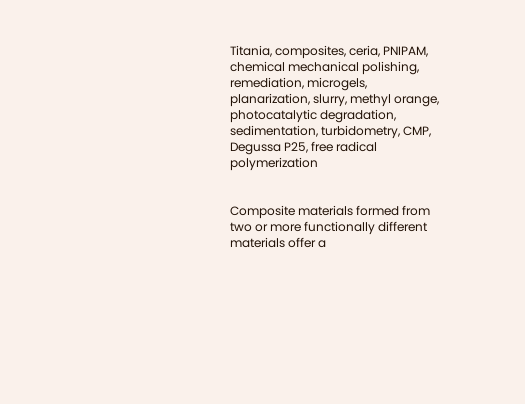Titania, composites, ceria, PNIPAM, chemical mechanical polishing, remediation, microgels, planarization, slurry, methyl orange, photocatalytic degradation, sedimentation, turbidometry, CMP, Degussa P25, free radical polymerization


Composite materials formed from two or more functionally different materials offer a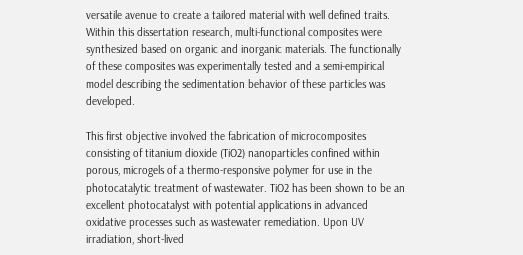versatile avenue to create a tailored material with well defined traits. Within this dissertation research, multi-functional composites were synthesized based on organic and inorganic materials. The functionally of these composites was experimentally tested and a semi-empirical model describing the sedimentation behavior of these particles was developed.

This first objective involved the fabrication of microcomposites consisting of titanium dioxide (TiO2) nanoparticles confined within porous, microgels of a thermo-responsive polymer for use in the photocatalytic treatment of wastewater. TiO2 has been shown to be an excellent photocatalyst with potential applications in advanced oxidative processes such as wastewater remediation. Upon UV irradiation, short-lived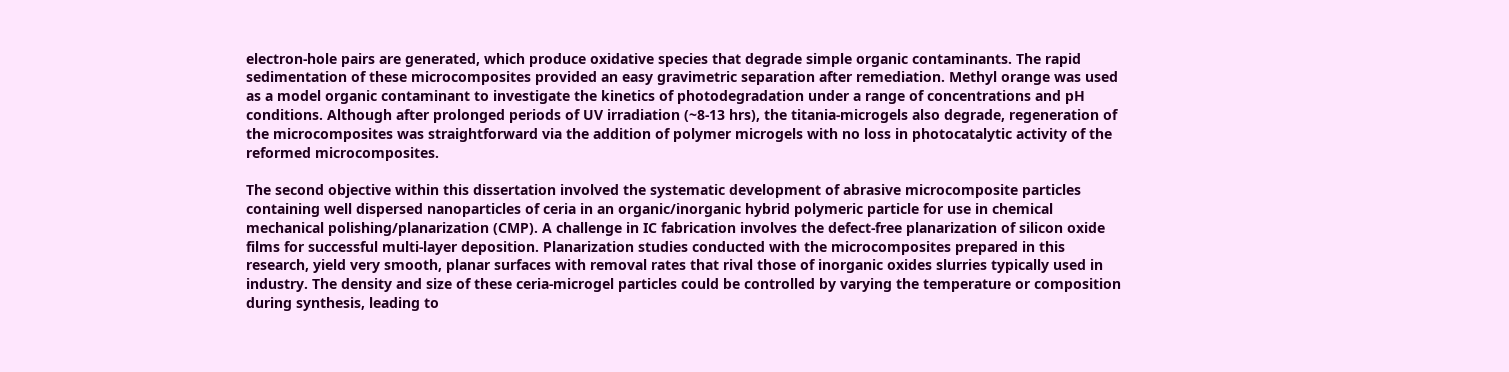electron-hole pairs are generated, which produce oxidative species that degrade simple organic contaminants. The rapid sedimentation of these microcomposites provided an easy gravimetric separation after remediation. Methyl orange was used as a model organic contaminant to investigate the kinetics of photodegradation under a range of concentrations and pH conditions. Although after prolonged periods of UV irradiation (~8-13 hrs), the titania-microgels also degrade, regeneration of the microcomposites was straightforward via the addition of polymer microgels with no loss in photocatalytic activity of the reformed microcomposites.

The second objective within this dissertation involved the systematic development of abrasive microcomposite particles containing well dispersed nanoparticles of ceria in an organic/inorganic hybrid polymeric particle for use in chemical mechanical polishing/planarization (CMP). A challenge in IC fabrication involves the defect-free planarization of silicon oxide films for successful multi-layer deposition. Planarization studies conducted with the microcomposites prepared in this research, yield very smooth, planar surfaces with removal rates that rival those of inorganic oxides slurries typically used in industry. The density and size of these ceria-microgel particles could be controlled by varying the temperature or composition during synthesis, leading to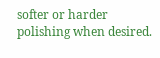softer or harder polishing when desired.